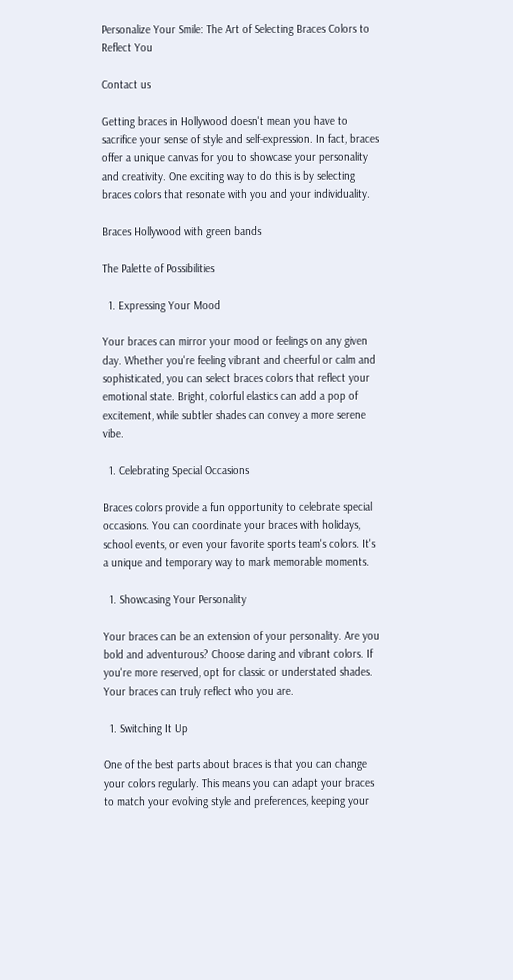Personalize Your Smile: The Art of Selecting Braces Colors to Reflect You

Contact us

Getting braces in Hollywood doesn't mean you have to sacrifice your sense of style and self-expression. In fact, braces offer a unique canvas for you to showcase your personality and creativity. One exciting way to do this is by selecting braces colors that resonate with you and your individuality.

Braces Hollywood with green bands

The Palette of Possibilities

  1. Expressing Your Mood

Your braces can mirror your mood or feelings on any given day. Whether you're feeling vibrant and cheerful or calm and sophisticated, you can select braces colors that reflect your emotional state. Bright, colorful elastics can add a pop of excitement, while subtler shades can convey a more serene vibe.

  1. Celebrating Special Occasions

Braces colors provide a fun opportunity to celebrate special occasions. You can coordinate your braces with holidays, school events, or even your favorite sports team's colors. It's a unique and temporary way to mark memorable moments.

  1. Showcasing Your Personality

Your braces can be an extension of your personality. Are you bold and adventurous? Choose daring and vibrant colors. If you're more reserved, opt for classic or understated shades. Your braces can truly reflect who you are.

  1. Switching It Up

One of the best parts about braces is that you can change your colors regularly. This means you can adapt your braces to match your evolving style and preferences, keeping your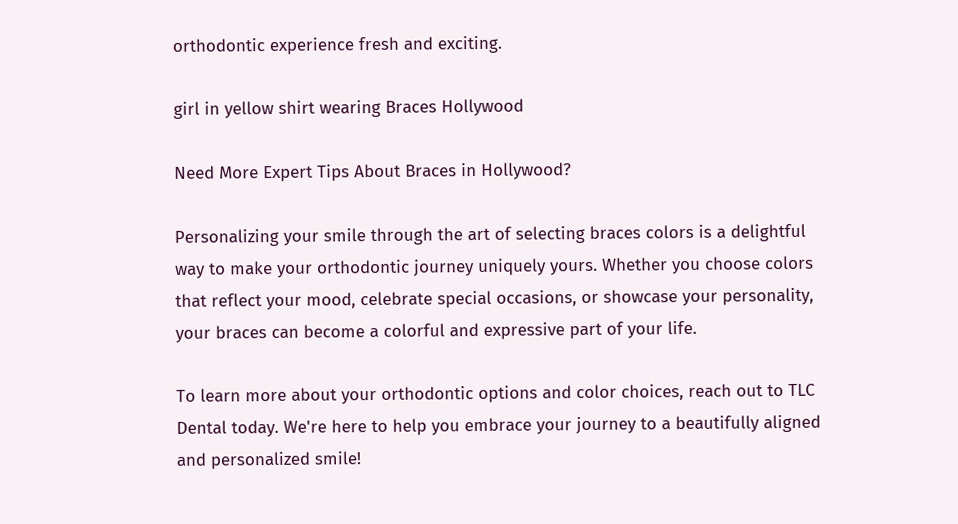orthodontic experience fresh and exciting.

girl in yellow shirt wearing Braces Hollywood

Need More Expert Tips About Braces in Hollywood?

Personalizing your smile through the art of selecting braces colors is a delightful way to make your orthodontic journey uniquely yours. Whether you choose colors that reflect your mood, celebrate special occasions, or showcase your personality, your braces can become a colorful and expressive part of your life.

To learn more about your orthodontic options and color choices, reach out to TLC Dental today. We're here to help you embrace your journey to a beautifully aligned and personalized smile!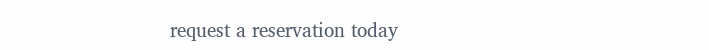request a reservation today